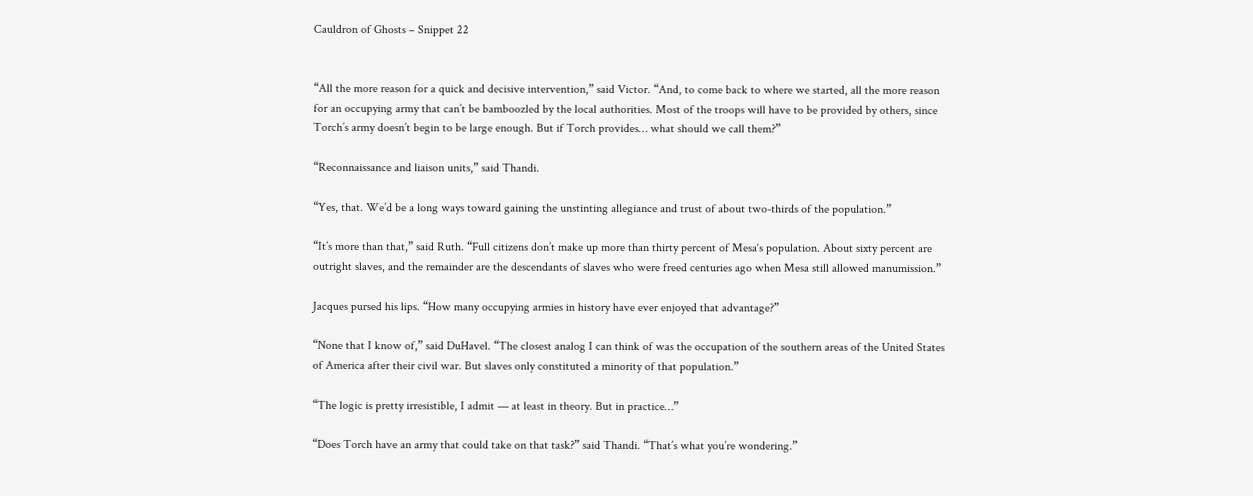Cauldron of Ghosts – Snippet 22


“All the more reason for a quick and decisive intervention,” said Victor. “And, to come back to where we started, all the more reason for an occupying army that can’t be bamboozled by the local authorities. Most of the troops will have to be provided by others, since Torch’s army doesn’t begin to be large enough. But if Torch provides… what should we call them?”

“Reconnaissance and liaison units,” said Thandi.

“Yes, that. We’d be a long ways toward gaining the unstinting allegiance and trust of about two-thirds of the population.”

“It’s more than that,” said Ruth. “Full citizens don’t make up more than thirty percent of Mesa‘s population. About sixty percent are outright slaves, and the remainder are the descendants of slaves who were freed centuries ago when Mesa still allowed manumission.”

Jacques pursed his lips. “How many occupying armies in history have ever enjoyed that advantage?”

“None that I know of,” said DuHavel. “The closest analog I can think of was the occupation of the southern areas of the United States of America after their civil war. But slaves only constituted a minority of that population.”

“The logic is pretty irresistible, I admit — at least in theory. But in practice…”

“Does Torch have an army that could take on that task?” said Thandi. “That’s what you’re wondering.”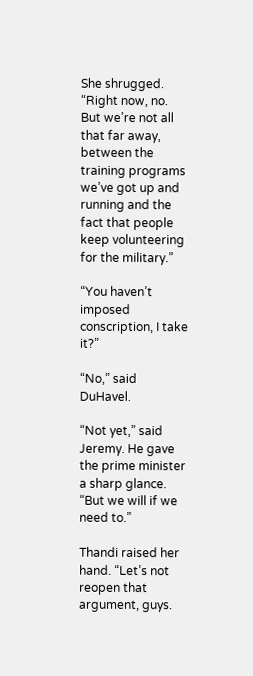She shrugged. “Right now, no. But we’re not all that far away, between the training programs we’ve got up and running and the fact that people keep volunteering for the military.”

“You haven’t imposed conscription, I take it?”

“No,” said DuHavel.

“Not yet,” said Jeremy. He gave the prime minister a sharp glance. “But we will if we need to.”

Thandi raised her hand. “Let’s not reopen that argument, guys.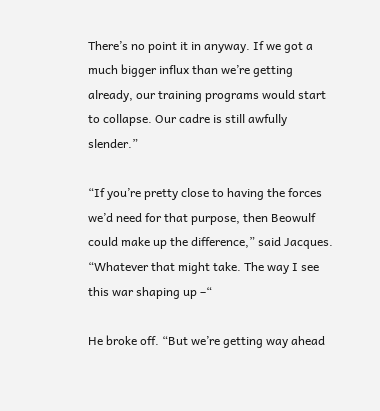There’s no point it in anyway. If we got a much bigger influx than we’re getting already, our training programs would start to collapse. Our cadre is still awfully slender.”

“If you’re pretty close to having the forces we’d need for that purpose, then Beowulf could make up the difference,” said Jacques. “Whatever that might take. The way I see this war shaping up –“

He broke off. “But we’re getting way ahead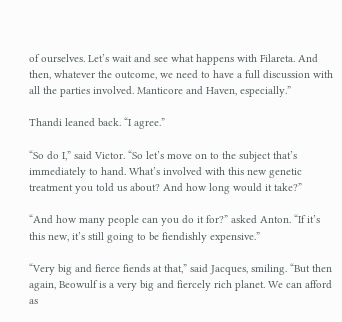of ourselves. Let’s wait and see what happens with Filareta. And then, whatever the outcome, we need to have a full discussion with all the parties involved. Manticore and Haven, especially.”

Thandi leaned back. “I agree.”

“So do I,” said Victor. “So let’s move on to the subject that’s immediately to hand. What’s involved with this new genetic treatment you told us about? And how long would it take?”

“And how many people can you do it for?” asked Anton. “If it’s this new, it’s still going to be fiendishly expensive.”

“Very big and fierce fiends at that,” said Jacques, smiling. “But then again, Beowulf is a very big and fiercely rich planet. We can afford as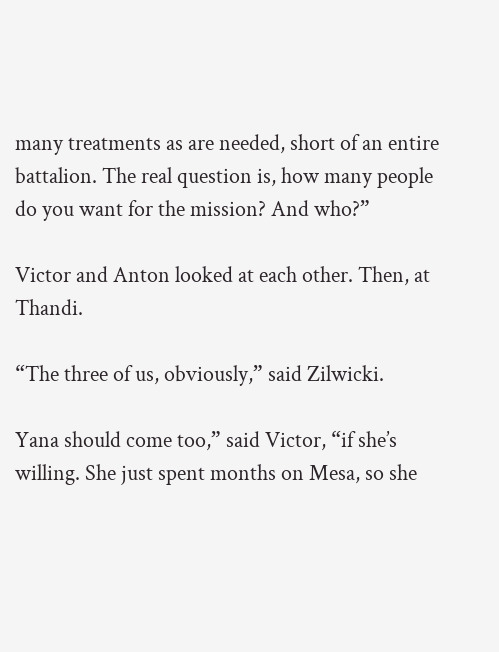many treatments as are needed, short of an entire battalion. The real question is, how many people do you want for the mission? And who?”

Victor and Anton looked at each other. Then, at Thandi.

“The three of us, obviously,” said Zilwicki.

Yana should come too,” said Victor, “if she’s willing. She just spent months on Mesa, so she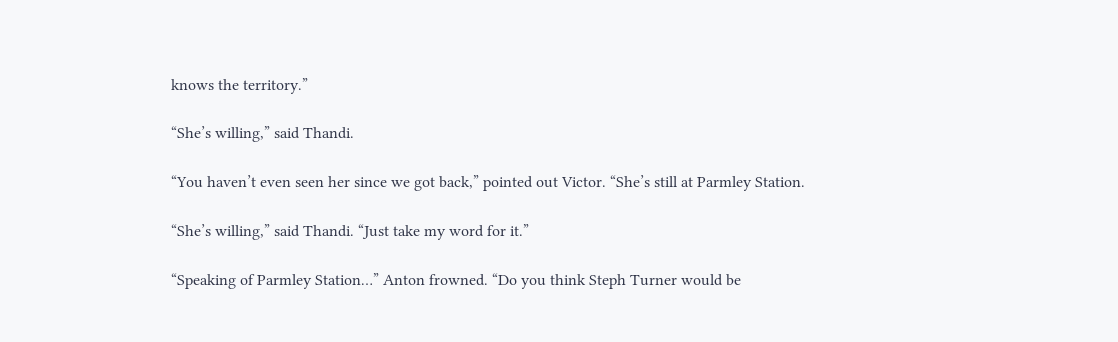knows the territory.”

“She’s willing,” said Thandi.

“You haven’t even seen her since we got back,” pointed out Victor. “She’s still at Parmley Station.

“She’s willing,” said Thandi. “Just take my word for it.”

“Speaking of Parmley Station…” Anton frowned. “Do you think Steph Turner would be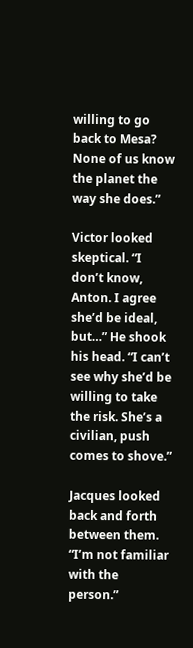willing to go back to Mesa? None of us know the planet the way she does.”

Victor looked skeptical. “I don’t know, Anton. I agree she’d be ideal, but…” He shook his head. “I can’t see why she’d be willing to take the risk. She’s a civilian, push comes to shove.”

Jacques looked back and forth between them. “I’m not familiar with the person.”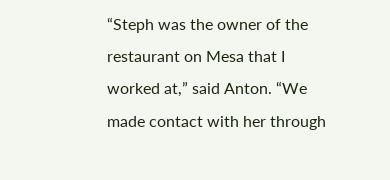“Steph was the owner of the restaurant on Mesa that I worked at,” said Anton. “We made contact with her through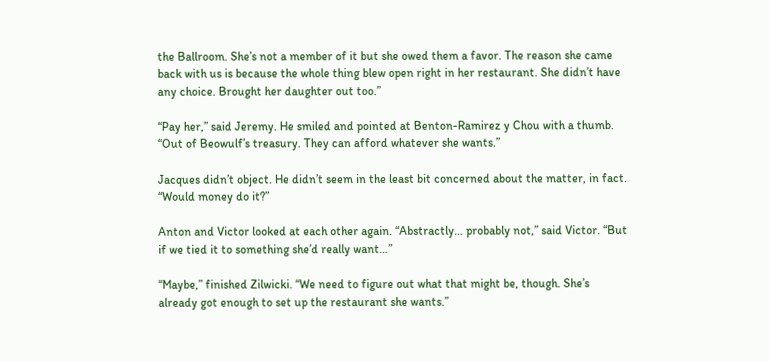the Ballroom. She’s not a member of it but she owed them a favor. The reason she came back with us is because the whole thing blew open right in her restaurant. She didn’t have any choice. Brought her daughter out too.”

“Pay her,” said Jeremy. He smiled and pointed at Benton-Ramirez y Chou with a thumb. “Out of Beowulf’s treasury. They can afford whatever she wants.”

Jacques didn’t object. He didn’t seem in the least bit concerned about the matter, in fact. “Would money do it?”

Anton and Victor looked at each other again. “Abstractly… probably not,” said Victor. “But if we tied it to something she’d really want…”

“Maybe,” finished Zilwicki. “We need to figure out what that might be, though. She’s already got enough to set up the restaurant she wants.”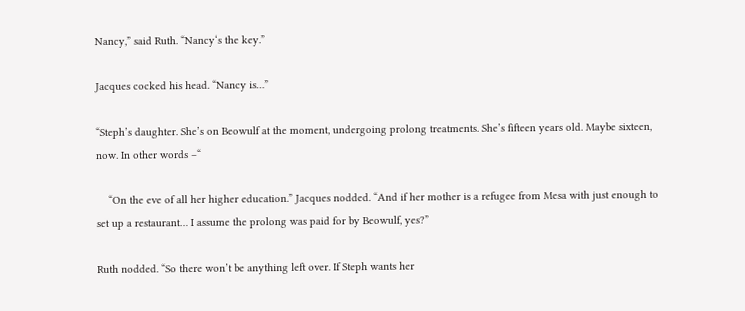Nancy,” said Ruth. “Nancy‘s the key.”

Jacques cocked his head. “Nancy is…”

“Steph’s daughter. She’s on Beowulf at the moment, undergoing prolong treatments. She’s fifteen years old. Maybe sixteen, now. In other words –“

    “On the eve of all her higher education.” Jacques nodded. “And if her mother is a refugee from Mesa with just enough to set up a restaurant… I assume the prolong was paid for by Beowulf, yes?”

Ruth nodded. “So there won’t be anything left over. If Steph wants her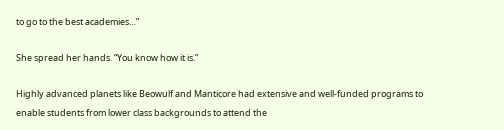to go to the best academies…”

She spread her hands. “You know how it is.”

Highly advanced planets like Beowulf and Manticore had extensive and well-funded programs to enable students from lower class backgrounds to attend the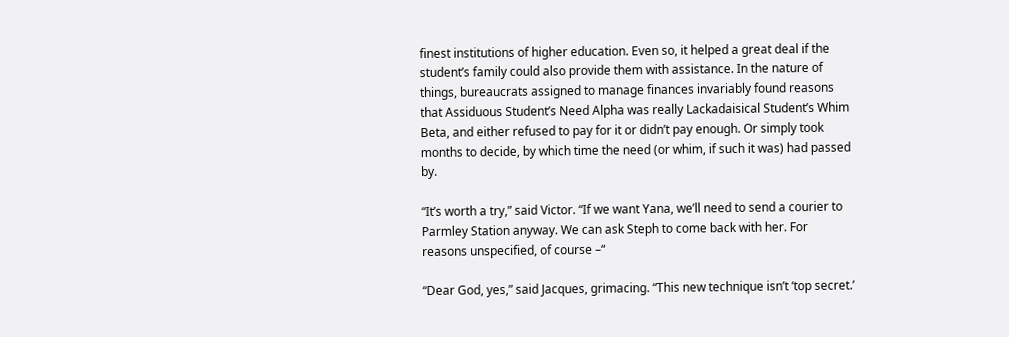finest institutions of higher education. Even so, it helped a great deal if the student’s family could also provide them with assistance. In the nature of things, bureaucrats assigned to manage finances invariably found reasons that Assiduous Student’s Need Alpha was really Lackadaisical Student’s Whim Beta, and either refused to pay for it or didn’t pay enough. Or simply took months to decide, by which time the need (or whim, if such it was) had passed by.

“It’s worth a try,” said Victor. “If we want Yana, we’ll need to send a courier to Parmley Station anyway. We can ask Steph to come back with her. For reasons unspecified, of course –“

“Dear God, yes,” said Jacques, grimacing. “This new technique isn’t ‘top secret.’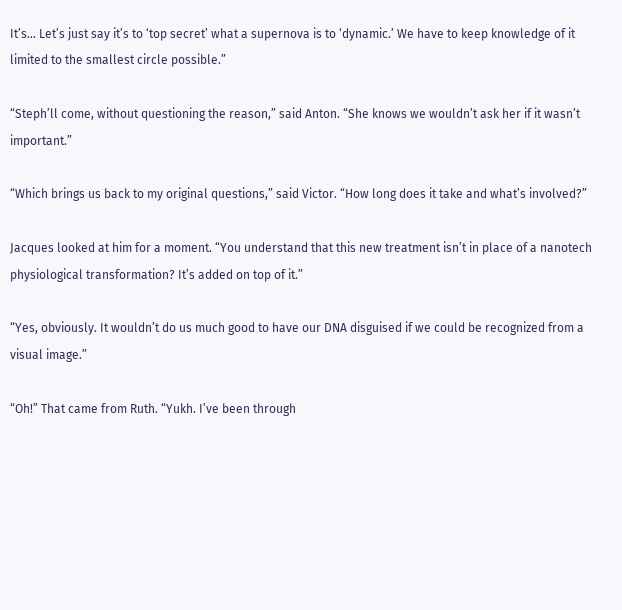It’s… Let’s just say it’s to ‘top secret’ what a supernova is to ‘dynamic.’ We have to keep knowledge of it limited to the smallest circle possible.”

“Steph’ll come, without questioning the reason,” said Anton. “She knows we wouldn’t ask her if it wasn’t important.”

“Which brings us back to my original questions,” said Victor. “How long does it take and what’s involved?”

Jacques looked at him for a moment. “You understand that this new treatment isn’t in place of a nanotech physiological transformation? It’s added on top of it.”

“Yes, obviously. It wouldn’t do us much good to have our DNA disguised if we could be recognized from a visual image.”

“Oh!” That came from Ruth. “Yukh. I’ve been through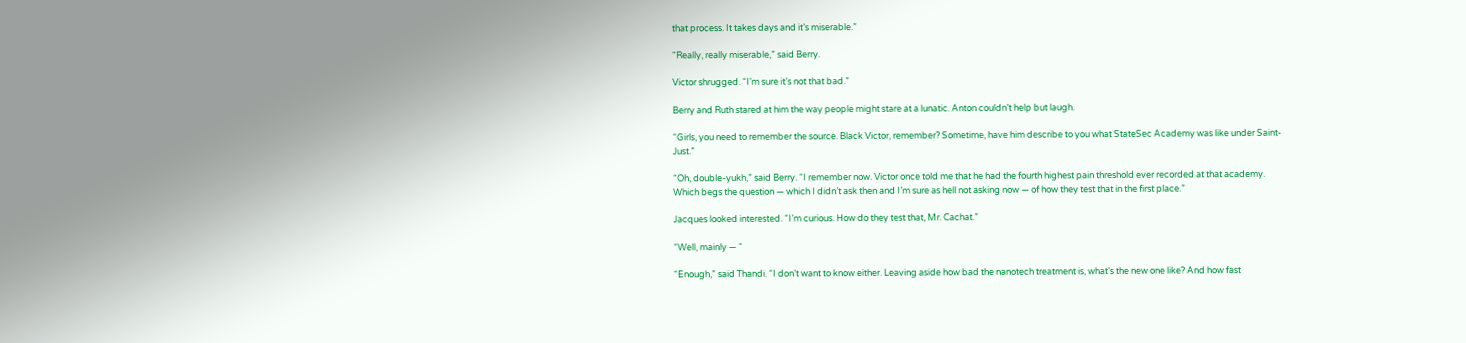that process. It takes days and it’s miserable.”

“Really, really miserable,” said Berry.

Victor shrugged. “I’m sure it’s not that bad.”

Berry and Ruth stared at him the way people might stare at a lunatic. Anton couldn’t help but laugh.

“Girls, you need to remember the source. Black Victor, remember? Sometime, have him describe to you what StateSec Academy was like under Saint-Just.”

“Oh, double-yukh,” said Berry. “I remember now. Victor once told me that he had the fourth highest pain threshold ever recorded at that academy. Which begs the question — which I didn’t ask then and I’m sure as hell not asking now — of how they test that in the first place.”

Jacques looked interested. “I’m curious. How do they test that, Mr. Cachat.”

“Well, mainly — “

“Enough,” said Thandi. “I don’t want to know either. Leaving aside how bad the nanotech treatment is, what’s the new one like? And how fast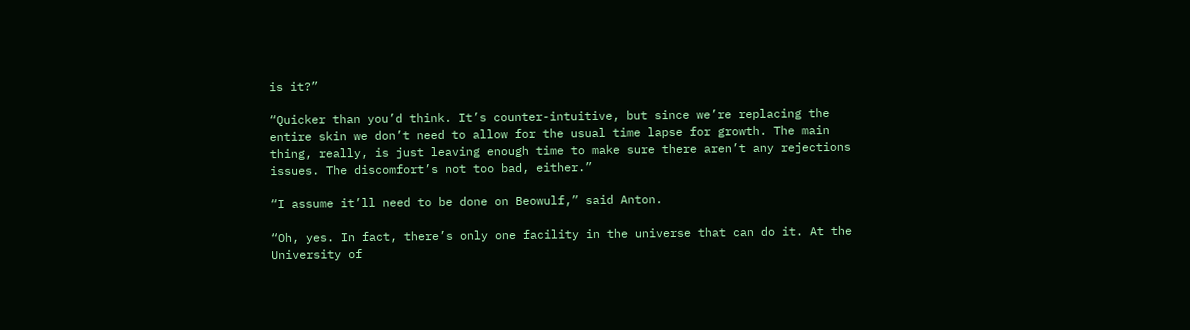is it?”

“Quicker than you’d think. It’s counter-intuitive, but since we’re replacing the entire skin we don’t need to allow for the usual time lapse for growth. The main thing, really, is just leaving enough time to make sure there aren’t any rejections issues. The discomfort’s not too bad, either.”

“I assume it’ll need to be done on Beowulf,” said Anton.

“Oh, yes. In fact, there’s only one facility in the universe that can do it. At the University of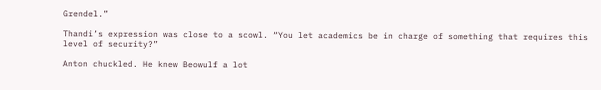Grendel.”

Thandi’s expression was close to a scowl. “You let academics be in charge of something that requires this level of security?”

Anton chuckled. He knew Beowulf a lot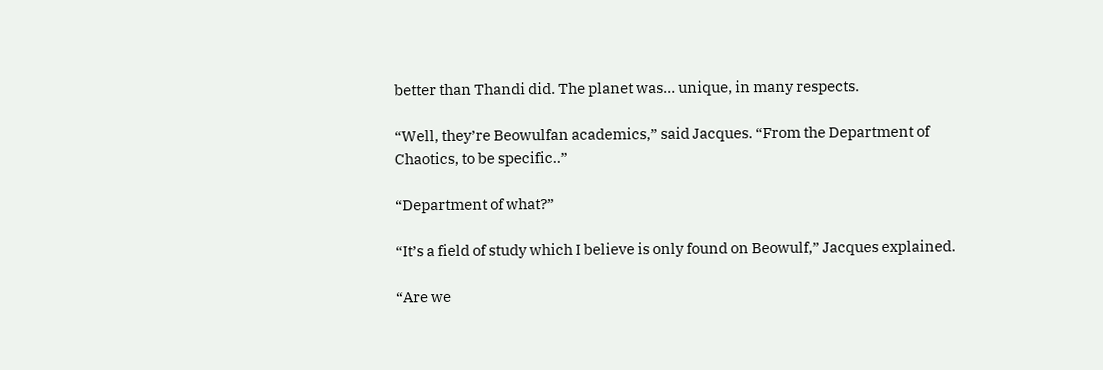better than Thandi did. The planet was… unique, in many respects.

“Well, they’re Beowulfan academics,” said Jacques. “From the Department of Chaotics, to be specific..”

“Department of what?”

“It’s a field of study which I believe is only found on Beowulf,” Jacques explained.

“Are we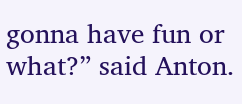gonna have fun or what?” said Anton.